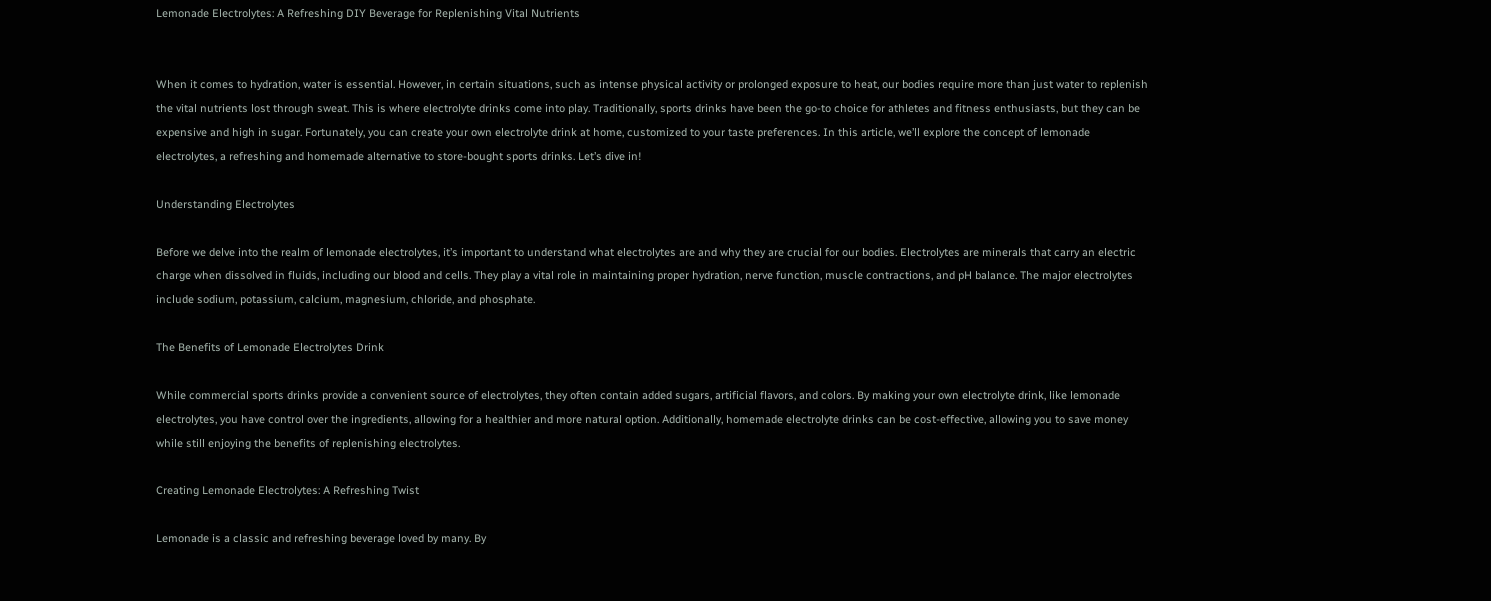Lemonade Electrolytes: A Refreshing DIY Beverage for Replenishing Vital Nutrients


When it comes to hydration, water is essential. However, in certain situations, such as intense physical activity or prolonged exposure to heat, our bodies require more than just water to replenish the vital nutrients lost through sweat. This is where electrolyte drinks come into play. Traditionally, sports drinks have been the go-to choice for athletes and fitness enthusiasts, but they can be expensive and high in sugar. Fortunately, you can create your own electrolyte drink at home, customized to your taste preferences. In this article, we’ll explore the concept of lemonade electrolytes, a refreshing and homemade alternative to store-bought sports drinks. Let’s dive in!

Understanding Electrolytes

Before we delve into the realm of lemonade electrolytes, it’s important to understand what electrolytes are and why they are crucial for our bodies. Electrolytes are minerals that carry an electric charge when dissolved in fluids, including our blood and cells. They play a vital role in maintaining proper hydration, nerve function, muscle contractions, and pH balance. The major electrolytes include sodium, potassium, calcium, magnesium, chloride, and phosphate.

The Benefits of Lemonade Electrolytes Drink

While commercial sports drinks provide a convenient source of electrolytes, they often contain added sugars, artificial flavors, and colors. By making your own electrolyte drink, like lemonade electrolytes, you have control over the ingredients, allowing for a healthier and more natural option. Additionally, homemade electrolyte drinks can be cost-effective, allowing you to save money while still enjoying the benefits of replenishing electrolytes.

Creating Lemonade Electrolytes: A Refreshing Twist

Lemonade is a classic and refreshing beverage loved by many. By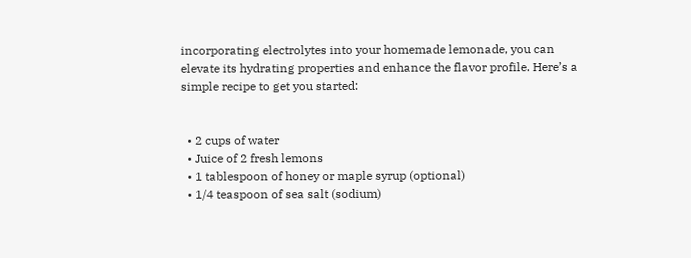incorporating electrolytes into your homemade lemonade, you can elevate its hydrating properties and enhance the flavor profile. Here’s a simple recipe to get you started:


  • 2 cups of water
  • Juice of 2 fresh lemons
  • 1 tablespoon of honey or maple syrup (optional)
  • 1/4 teaspoon of sea salt (sodium)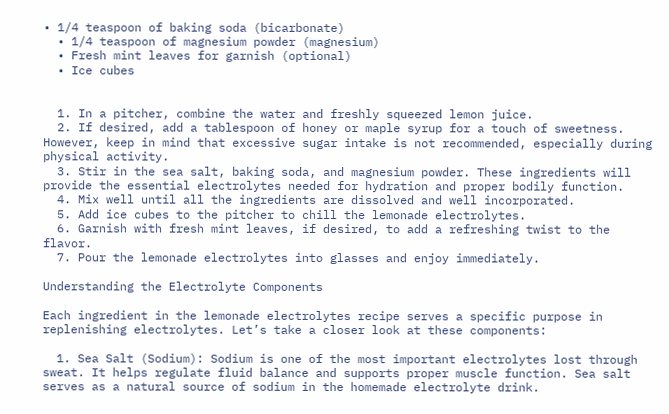• 1/4 teaspoon of baking soda (bicarbonate)
  • 1/4 teaspoon of magnesium powder (magnesium)
  • Fresh mint leaves for garnish (optional)
  • Ice cubes


  1. In a pitcher, combine the water and freshly squeezed lemon juice.
  2. If desired, add a tablespoon of honey or maple syrup for a touch of sweetness. However, keep in mind that excessive sugar intake is not recommended, especially during physical activity.
  3. Stir in the sea salt, baking soda, and magnesium powder. These ingredients will provide the essential electrolytes needed for hydration and proper bodily function.
  4. Mix well until all the ingredients are dissolved and well incorporated.
  5. Add ice cubes to the pitcher to chill the lemonade electrolytes.
  6. Garnish with fresh mint leaves, if desired, to add a refreshing twist to the flavor.
  7. Pour the lemonade electrolytes into glasses and enjoy immediately.

Understanding the Electrolyte Components

Each ingredient in the lemonade electrolytes recipe serves a specific purpose in replenishing electrolytes. Let’s take a closer look at these components:

  1. Sea Salt (Sodium): Sodium is one of the most important electrolytes lost through sweat. It helps regulate fluid balance and supports proper muscle function. Sea salt serves as a natural source of sodium in the homemade electrolyte drink.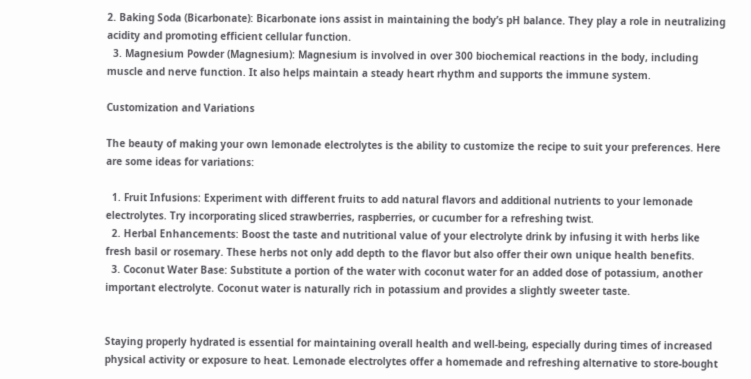2. Baking Soda (Bicarbonate): Bicarbonate ions assist in maintaining the body’s pH balance. They play a role in neutralizing acidity and promoting efficient cellular function.
  3. Magnesium Powder (Magnesium): Magnesium is involved in over 300 biochemical reactions in the body, including muscle and nerve function. It also helps maintain a steady heart rhythm and supports the immune system.

Customization and Variations

The beauty of making your own lemonade electrolytes is the ability to customize the recipe to suit your preferences. Here are some ideas for variations:

  1. Fruit Infusions: Experiment with different fruits to add natural flavors and additional nutrients to your lemonade electrolytes. Try incorporating sliced strawberries, raspberries, or cucumber for a refreshing twist.
  2. Herbal Enhancements: Boost the taste and nutritional value of your electrolyte drink by infusing it with herbs like fresh basil or rosemary. These herbs not only add depth to the flavor but also offer their own unique health benefits.
  3. Coconut Water Base: Substitute a portion of the water with coconut water for an added dose of potassium, another important electrolyte. Coconut water is naturally rich in potassium and provides a slightly sweeter taste.


Staying properly hydrated is essential for maintaining overall health and well-being, especially during times of increased physical activity or exposure to heat. Lemonade electrolytes offer a homemade and refreshing alternative to store-bought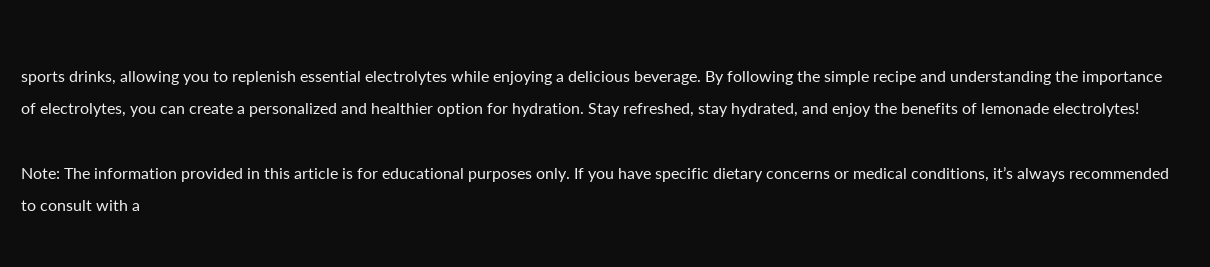sports drinks, allowing you to replenish essential electrolytes while enjoying a delicious beverage. By following the simple recipe and understanding the importance of electrolytes, you can create a personalized and healthier option for hydration. Stay refreshed, stay hydrated, and enjoy the benefits of lemonade electrolytes!

Note: The information provided in this article is for educational purposes only. If you have specific dietary concerns or medical conditions, it’s always recommended to consult with a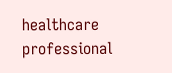healthcare professional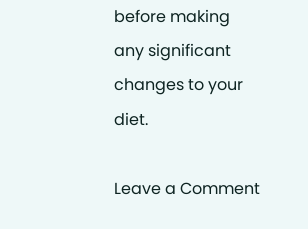before making any significant changes to your diet.

Leave a Comment